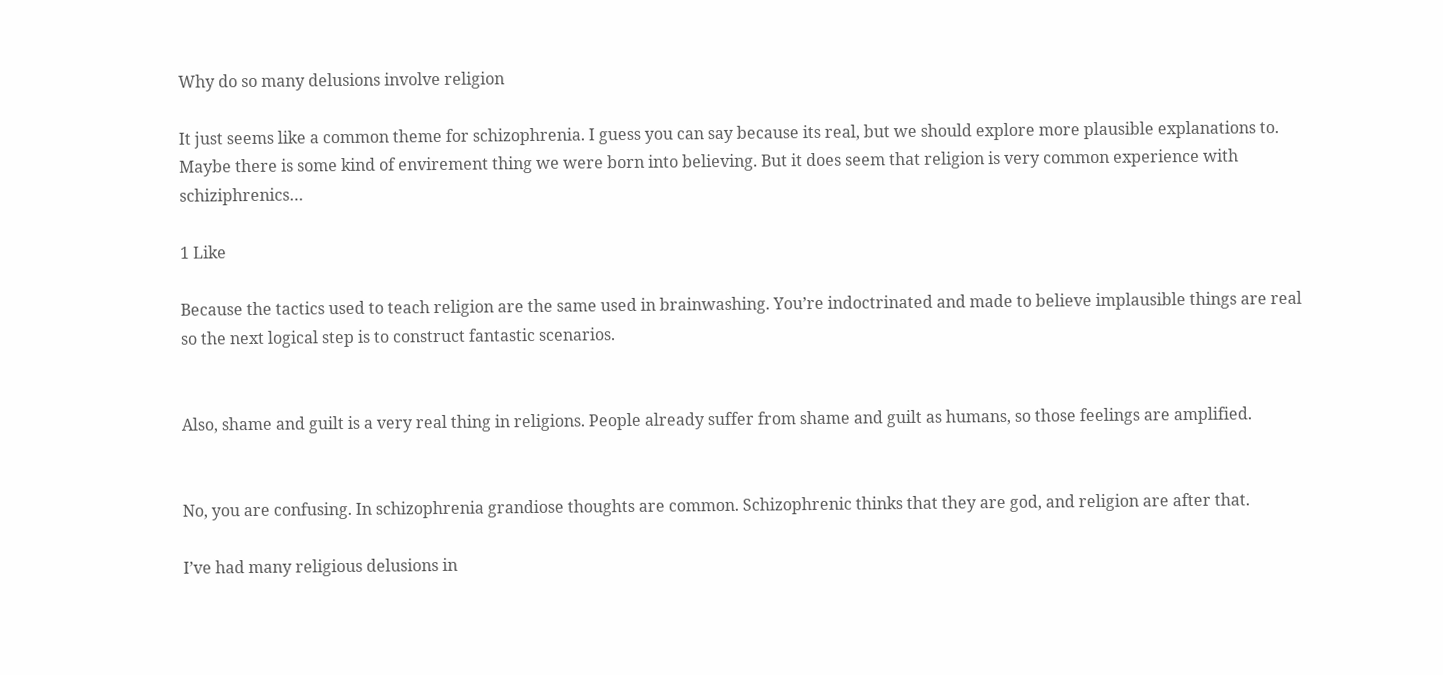Why do so many delusions involve religion

It just seems like a common theme for schizophrenia. I guess you can say because its real, but we should explore more plausible explanations to. Maybe there is some kind of envirement thing we were born into believing. But it does seem that religion is very common experience with schiziphrenics…

1 Like

Because the tactics used to teach religion are the same used in brainwashing. You’re indoctrinated and made to believe implausible things are real so the next logical step is to construct fantastic scenarios.


Also, shame and guilt is a very real thing in religions. People already suffer from shame and guilt as humans, so those feelings are amplified.


No, you are confusing. In schizophrenia grandiose thoughts are common. Schizophrenic thinks that they are god, and religion are after that.

I’ve had many religious delusions in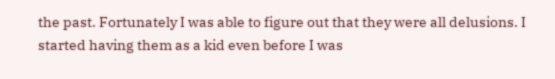the past. Fortunately I was able to figure out that they were all delusions. I started having them as a kid even before I was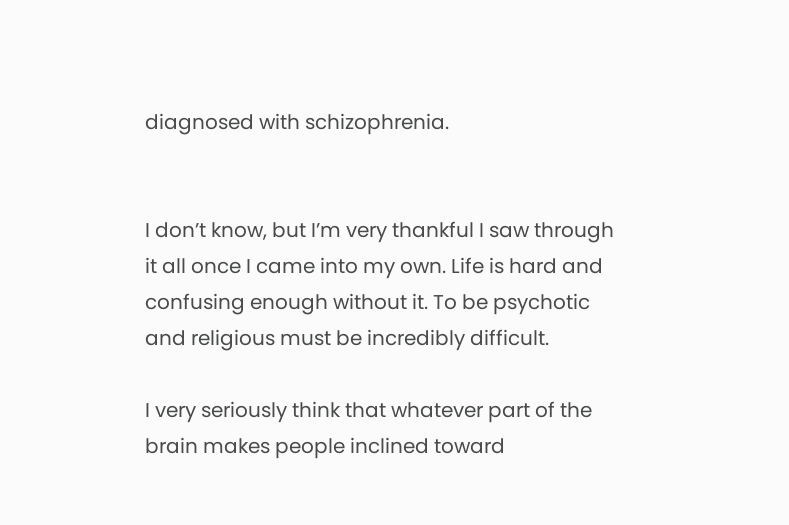diagnosed with schizophrenia.


I don’t know, but I’m very thankful I saw through it all once I came into my own. Life is hard and confusing enough without it. To be psychotic and religious must be incredibly difficult.

I very seriously think that whatever part of the brain makes people inclined toward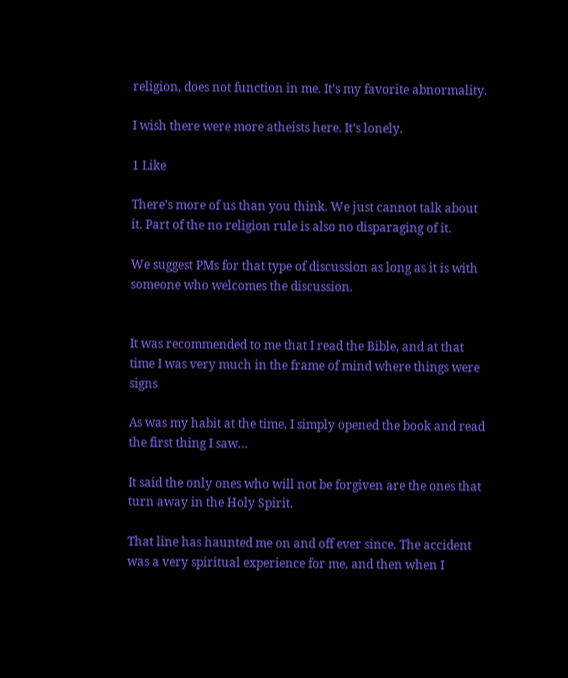religion, does not function in me. It’s my favorite abnormality.

I wish there were more atheists here. It’s lonely.

1 Like

There’s more of us than you think. We just cannot talk about it. Part of the no religion rule is also no disparaging of it.

We suggest PMs for that type of discussion as long as it is with someone who welcomes the discussion.


It was recommended to me that I read the Bible, and at that time I was very much in the frame of mind where things were signs

As was my habit at the time, I simply opened the book and read the first thing I saw…

It said the only ones who will not be forgiven are the ones that turn away in the Holy Spirit.

That line has haunted me on and off ever since. The accident was a very spiritual experience for me, and then when I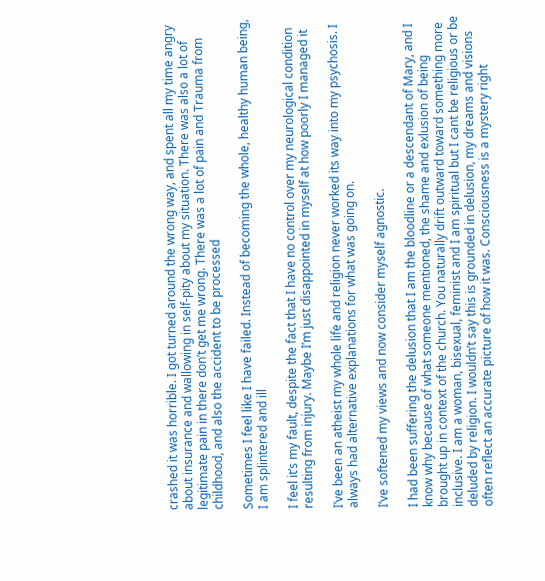crashed it was horrible. I got turned around the wrong way, and spent all my time angry about insurance and wallowing in self-pity about my situation. There was also a lot of legitimate pain in there don’t get me wrong. There was a lot of pain and Trauma from childhood, and also the accident to be processed

Sometimes I feel like I have failed. Instead of becoming the whole, healthy human being, I am splintered and ill

I feel it’s my fault, despite the fact that I have no control over my neurological condition resulting from injury. Maybe I’m just disappointed in myself at how poorly I managed it

I’ve been an atheist my whole life and religion never worked its way into my psychosis. I always had alternative explanations for what was going on.

I’ve softened my views and now consider myself agnostic.

I had been suffering the delusion that I am the bloodline or a descendant of Mary, and I know why because of what someone mentioned, the shame and exlusion of being brought up in context of the church. You naturally drift outward toward something more inclusive. I am a woman, bisexual, feminist and I am spiritual but I cant be religious or be deluded by religion. I wouldn’t say this is grounded in delusion, my dreams and visions often reflect an accurate picture of how it was. Consciousness is a mystery right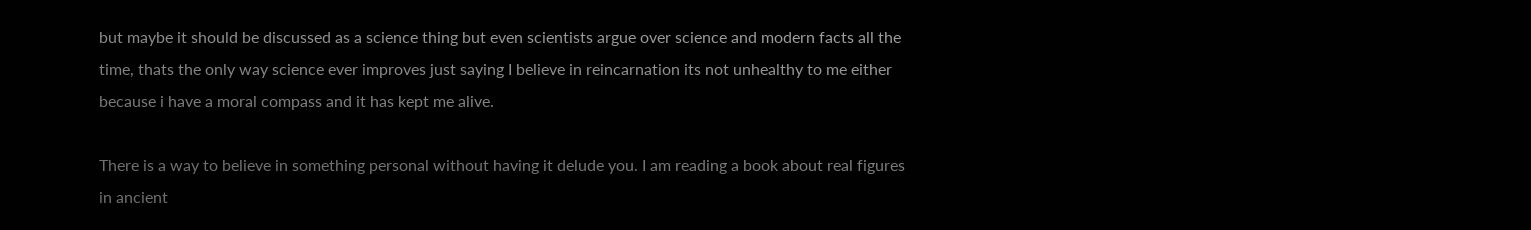but maybe it should be discussed as a science thing but even scientists argue over science and modern facts all the time, thats the only way science ever improves just saying I believe in reincarnation its not unhealthy to me either because i have a moral compass and it has kept me alive.

There is a way to believe in something personal without having it delude you. I am reading a book about real figures in ancient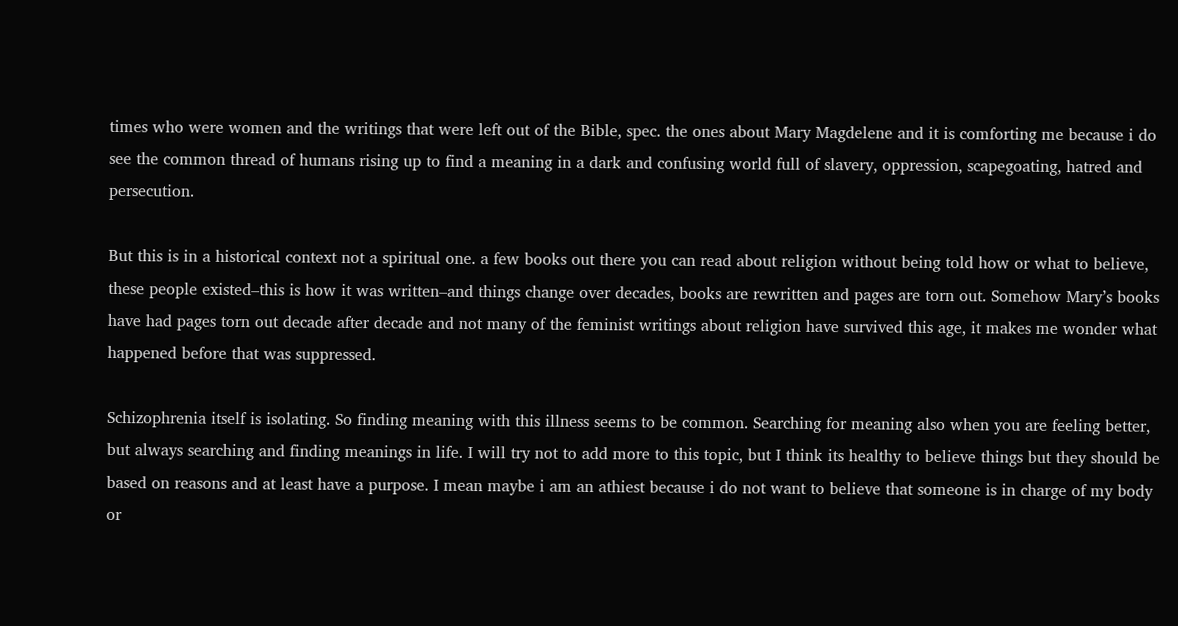times who were women and the writings that were left out of the Bible, spec. the ones about Mary Magdelene and it is comforting me because i do see the common thread of humans rising up to find a meaning in a dark and confusing world full of slavery, oppression, scapegoating, hatred and persecution.

But this is in a historical context not a spiritual one. a few books out there you can read about religion without being told how or what to believe, these people existed–this is how it was written–and things change over decades, books are rewritten and pages are torn out. Somehow Mary’s books have had pages torn out decade after decade and not many of the feminist writings about religion have survived this age, it makes me wonder what happened before that was suppressed.

Schizophrenia itself is isolating. So finding meaning with this illness seems to be common. Searching for meaning also when you are feeling better, but always searching and finding meanings in life. I will try not to add more to this topic, but I think its healthy to believe things but they should be based on reasons and at least have a purpose. I mean maybe i am an athiest because i do not want to believe that someone is in charge of my body or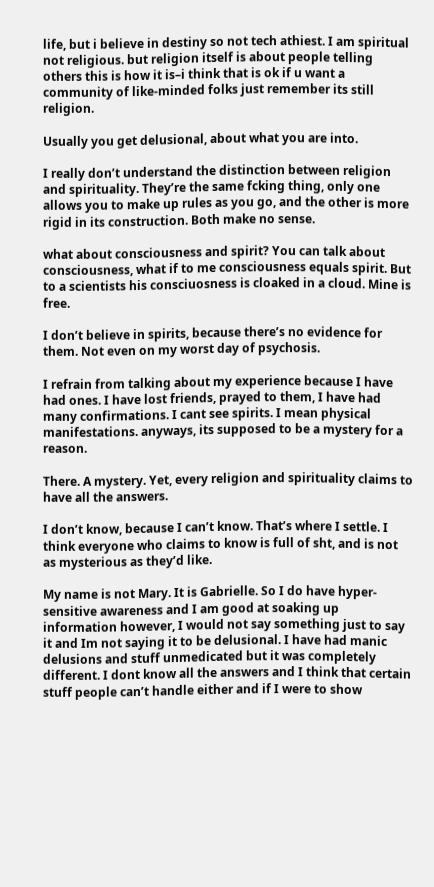life, but i believe in destiny so not tech athiest. I am spiritual not religious. but religion itself is about people telling others this is how it is–i think that is ok if u want a community of like-minded folks just remember its still religion.

Usually you get delusional, about what you are into.

I really don’t understand the distinction between religion and spirituality. They’re the same fcking thing, only one allows you to make up rules as you go, and the other is more rigid in its construction. Both make no sense.

what about consciousness and spirit? You can talk about consciousness, what if to me consciousness equals spirit. But to a scientists his consciuosness is cloaked in a cloud. Mine is free.

I don’t believe in spirits, because there’s no evidence for them. Not even on my worst day of psychosis.

I refrain from talking about my experience because I have had ones. I have lost friends, prayed to them, I have had many confirmations. I cant see spirits. I mean physical manifestations. anyways, its supposed to be a mystery for a reason.

There. A mystery. Yet, every religion and spirituality claims to have all the answers.

I don’t know, because I can’t know. That’s where I settle. I think everyone who claims to know is full of sht, and is not as mysterious as they’d like.

My name is not Mary. It is Gabrielle. So I do have hyper-sensitive awareness and I am good at soaking up information however, I would not say something just to say it and Im not saying it to be delusional. I have had manic delusions and stuff unmedicated but it was completely different. I dont know all the answers and I think that certain stuff people can’t handle either and if I were to show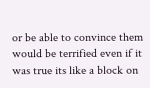or be able to convince them would be terrified even if it was true its like a block on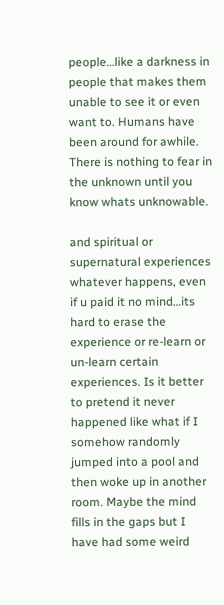people…like a darkness in people that makes them unable to see it or even want to. Humans have been around for awhile. There is nothing to fear in the unknown until you know whats unknowable.

and spiritual or supernatural experiences whatever happens, even if u paid it no mind…its hard to erase the experience or re-learn or un-learn certain experiences. Is it better to pretend it never happened like what if I somehow randomly jumped into a pool and then woke up in another room. Maybe the mind fills in the gaps but I have had some weird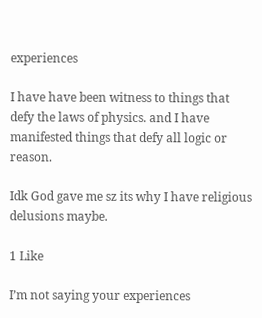experiences

I have have been witness to things that defy the laws of physics. and I have manifested things that defy all logic or reason.

Idk God gave me sz its why I have religious delusions maybe.

1 Like

I’m not saying your experiences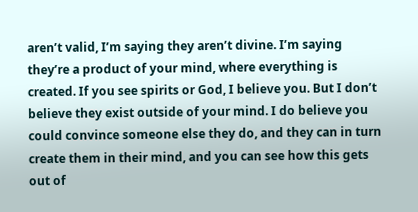aren’t valid, I’m saying they aren’t divine. I’m saying they’re a product of your mind, where everything is created. If you see spirits or God, I believe you. But I don’t believe they exist outside of your mind. I do believe you could convince someone else they do, and they can in turn create them in their mind, and you can see how this gets out of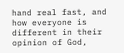hand real fast, and how everyone is different in their opinion of God,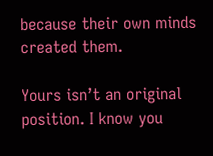because their own minds created them.

Yours isn’t an original position. I know you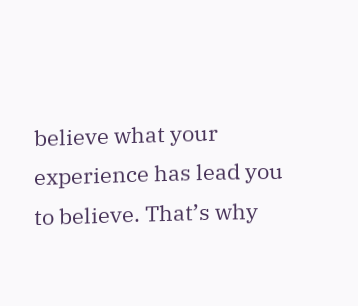believe what your experience has lead you to believe. That’s why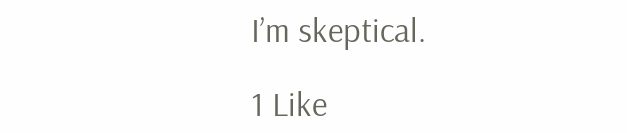I’m skeptical.

1 Like